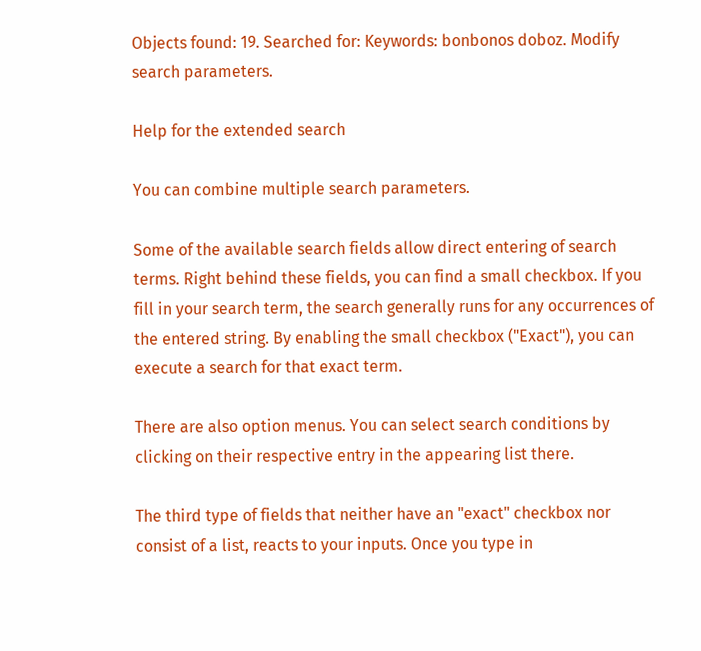Objects found: 19. Searched for: Keywords: bonbonos doboz. Modify search parameters.

Help for the extended search

You can combine multiple search parameters.

Some of the available search fields allow direct entering of search terms. Right behind these fields, you can find a small checkbox. If you fill in your search term, the search generally runs for any occurrences of the entered string. By enabling the small checkbox ("Exact"), you can execute a search for that exact term.

There are also option menus. You can select search conditions by clicking on their respective entry in the appearing list there.

The third type of fields that neither have an "exact" checkbox nor consist of a list, reacts to your inputs. Once you type in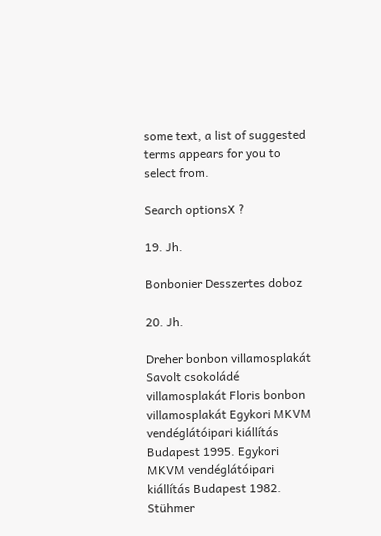some text, a list of suggested terms appears for you to select from.

Search optionsX ?

19. Jh.

Bonbonier Desszertes doboz

20. Jh.

Dreher bonbon villamosplakát Savolt csokoládé villamosplakát Floris bonbon villamosplakát Egykori MKVM vendéglátóipari kiállítás Budapest 1995. Egykori MKVM vendéglátóipari kiállítás Budapest 1982. Stühmer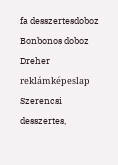fa desszertesdoboz Bonbonos doboz Dreher reklámképeslap Szerencsi desszertes,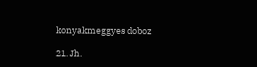konyakmeggyes doboz

21. Jh.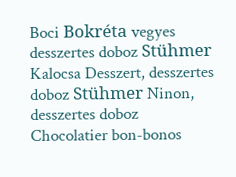Boci Bokréta vegyes desszertes doboz Stühmer Kalocsa Desszert, desszertes doboz Stühmer Ninon, desszertes doboz Chocolatier bon-bonos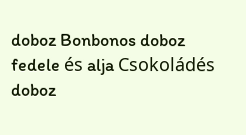doboz Bonbonos doboz fedele és alja Csokoládés doboz